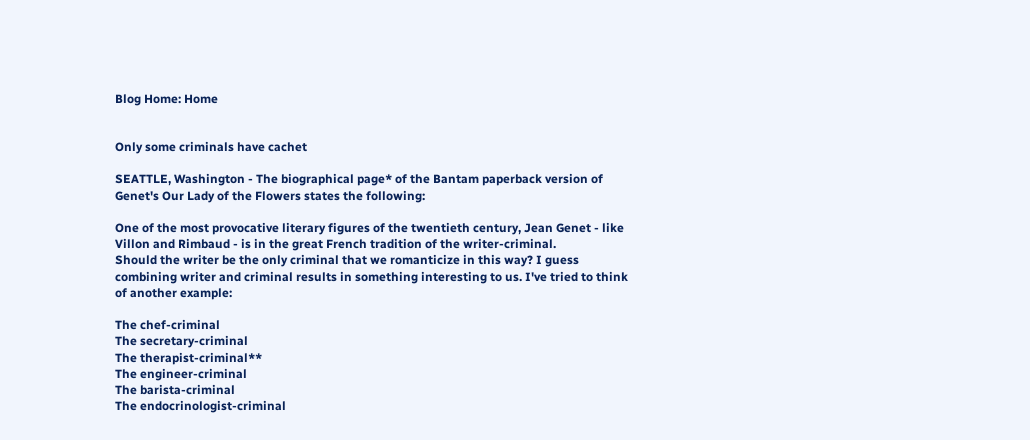Blog Home: Home


Only some criminals have cachet

SEATTLE, Washington - The biographical page* of the Bantam paperback version of Genet's Our Lady of the Flowers states the following:

One of the most provocative literary figures of the twentieth century, Jean Genet - like Villon and Rimbaud - is in the great French tradition of the writer-criminal.
Should the writer be the only criminal that we romanticize in this way? I guess combining writer and criminal results in something interesting to us. I've tried to think of another example:

The chef-criminal
The secretary-criminal
The therapist-criminal**
The engineer-criminal
The barista-criminal
The endocrinologist-criminal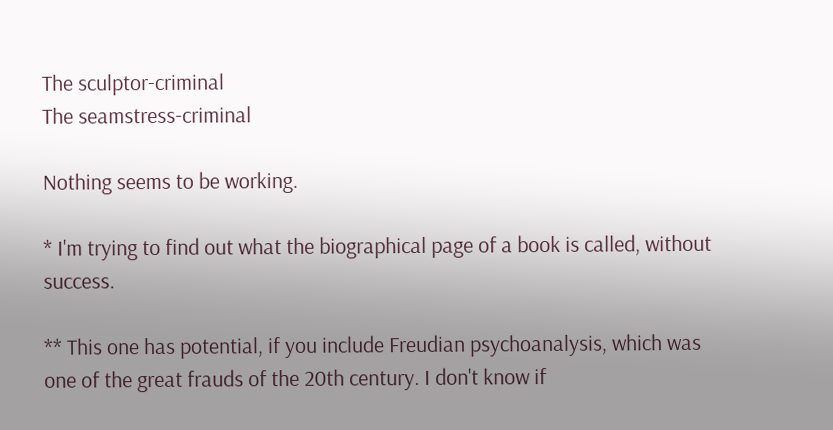The sculptor-criminal
The seamstress-criminal

Nothing seems to be working.

* I'm trying to find out what the biographical page of a book is called, without success.

** This one has potential, if you include Freudian psychoanalysis, which was one of the great frauds of the 20th century. I don't know if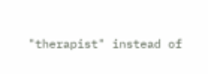"therapist" instead of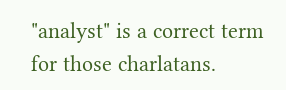"analyst" is a correct term for those charlatans.